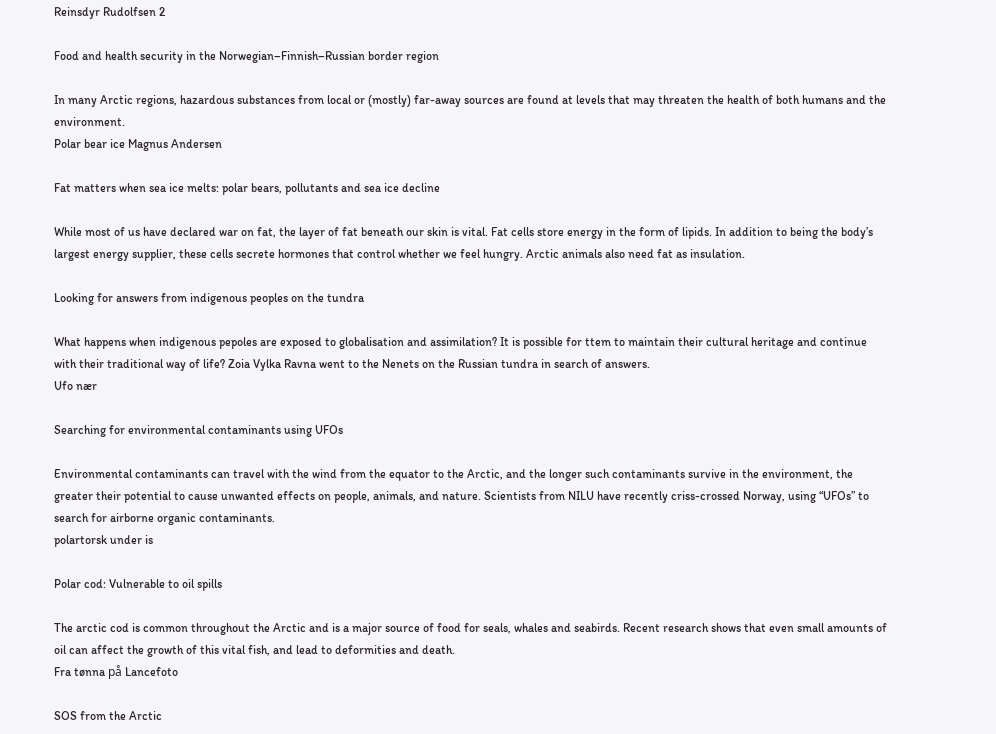Reinsdyr Rudolfsen 2

Food and health security in the Norwegian–Finnish–Russian border region

In many Arctic regions, hazardous substances from local or (mostly) far-away sources are found at levels that may threaten the health of both humans and the environment.
Polar bear ice Magnus Andersen

Fat matters when sea ice melts: polar bears, pollutants and sea ice decline

While most of us have declared war on fat, the layer of fat beneath our skin is vital. Fat cells store energy in the form of lipids. In addition to being the body’s largest energy supplier, these cells secrete hormones that control whether we feel hungry. Arctic animals also need fat as insulation.

Looking for answers from indigenous peoples on the tundra

What happens when indigenous pepoles are exposed to globalisation and assimilation? It is possible for ttem to maintain their cultural heritage and continue with their traditional way of life? Zoia Vylka Ravna went to the Nenets on the Russian tundra in search of answers.
Ufo nær

Searching for environmental contaminants using UFOs

Environmental contaminants can travel with the wind from the equator to the Arctic, and the longer such contaminants survive in the environment, the greater their potential to cause unwanted effects on people, animals, and nature. Scientists from NILU have recently criss-crossed Norway, using “UFOs” to search for airborne organic contaminants.
polartorsk under is

Polar cod: Vulnerable to oil spills

The arctic cod is common throughout the Arctic and is a major source of food for seals, whales and seabirds. Recent research shows that even small amounts of oil can affect the growth of this vital fish, and lead to deformities and death.
Fra tønna på Lancefoto

SOS from the Arctic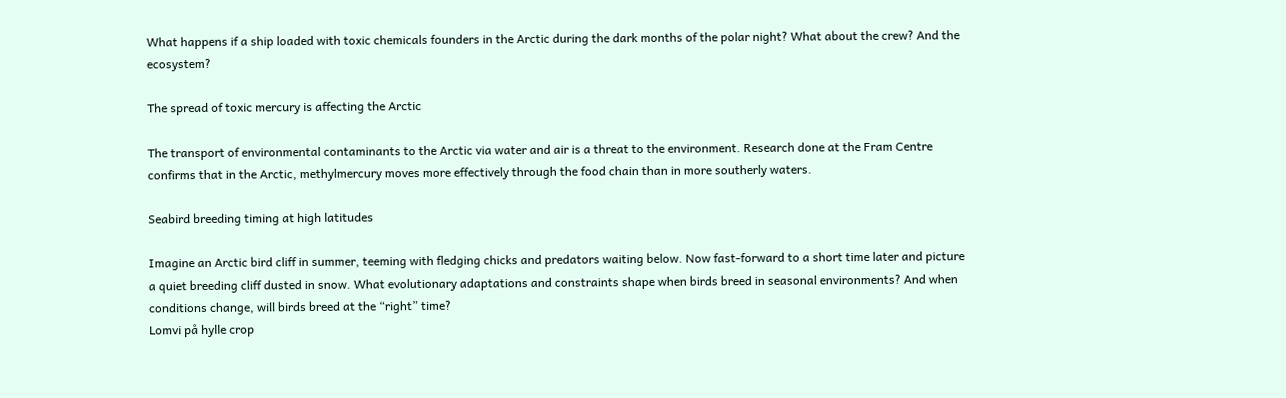What happens if a ship loaded with toxic chemicals founders in the Arctic during the dark months of the polar night? What about the crew? And the ecosystem?

The spread of toxic mercury is affecting the Arctic

The transport of environmental contaminants to the Arctic via water and air is a threat to the environment. Research done at the Fram Centre confirms that in the Arctic, methylmercury moves more effectively through the food chain than in more southerly waters.

Seabird breeding timing at high latitudes

Imagine an Arctic bird cliff in summer, teeming with fledging chicks and predators waiting below. Now fast-forward to a short time later and picture a quiet breeding cliff dusted in snow. What evolutionary adaptations and constraints shape when birds breed in seasonal environments? And when conditions change, will birds breed at the “right” time?
Lomvi på hylle crop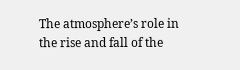The atmosphere’s role in the rise and fall of the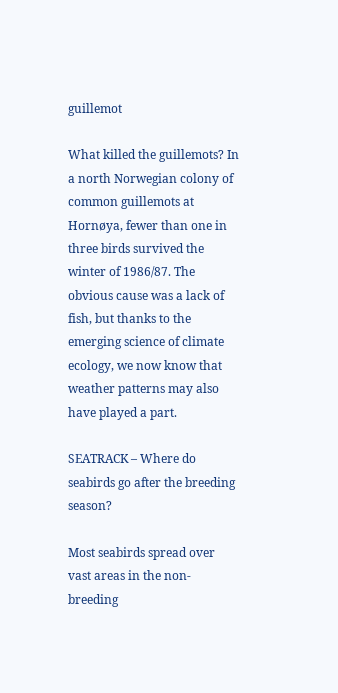guillemot

What killed the guillemots? In a north Norwegian colony of common guillemots at Hornøya, fewer than one in three birds survived the winter of 1986/87. The obvious cause was a lack of fish, but thanks to the emerging science of climate ecology, we now know that weather patterns may also have played a part.

SEATRACK – Where do seabirds go after the breeding season?

Most seabirds spread over vast areas in the non-breeding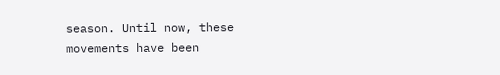season. Until now, these movements have been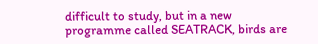difficult to study, but in a new programme called SEATRACK, birds are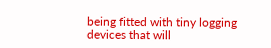being fitted with tiny logging devices that will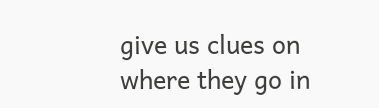give us clues on where they go in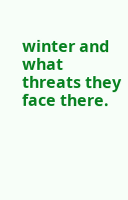winter and what threats they face there.